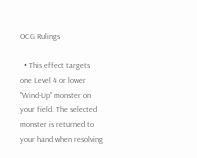OCG Rulings

  • This effect targets one Level 4 or lower "Wind-Up" monster on your field. The selected monster is returned to your hand when resolving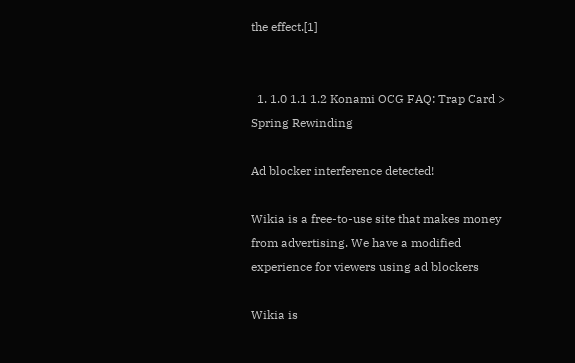the effect.[1]


  1. 1.0 1.1 1.2 Konami OCG FAQ: Trap Card > Spring Rewinding

Ad blocker interference detected!

Wikia is a free-to-use site that makes money from advertising. We have a modified experience for viewers using ad blockers

Wikia is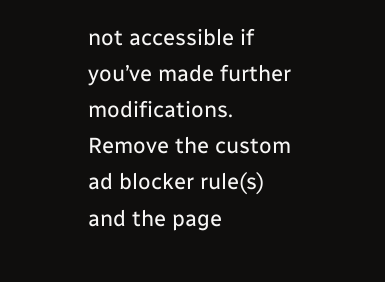not accessible if you’ve made further modifications. Remove the custom ad blocker rule(s) and the page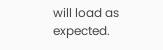will load as expected.